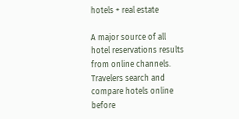hotels + real estate

A major source of all hotel reservations results from online channels. Travelers search and compare hotels online before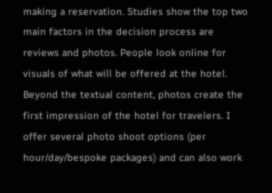making a reservation. Studies show the top two main factors in the decision process are reviews and photos. People look online for visuals of what will be offered at the hotel. Beyond the textual content, photos create the first impression of the hotel for travelers. I offer several photo shoot options (per hour/day/bespoke packages) and can also work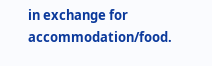in exchange for accommodation/food.